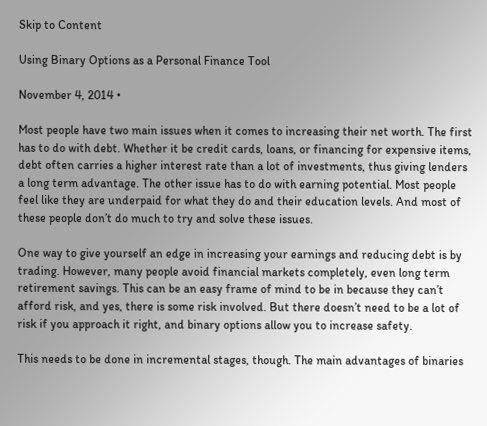Skip to Content

Using Binary Options as a Personal Finance Tool

November 4, 2014 •

Most people have two main issues when it comes to increasing their net worth. The first has to do with debt. Whether it be credit cards, loans, or financing for expensive items, debt often carries a higher interest rate than a lot of investments, thus giving lenders a long term advantage. The other issue has to do with earning potential. Most people feel like they are underpaid for what they do and their education levels. And most of these people don’t do much to try and solve these issues.

One way to give yourself an edge in increasing your earnings and reducing debt is by trading. However, many people avoid financial markets completely, even long term retirement savings. This can be an easy frame of mind to be in because they can’t afford risk, and yes, there is some risk involved. But there doesn’t need to be a lot of risk if you approach it right, and binary options allow you to increase safety.

This needs to be done in incremental stages, though. The main advantages of binaries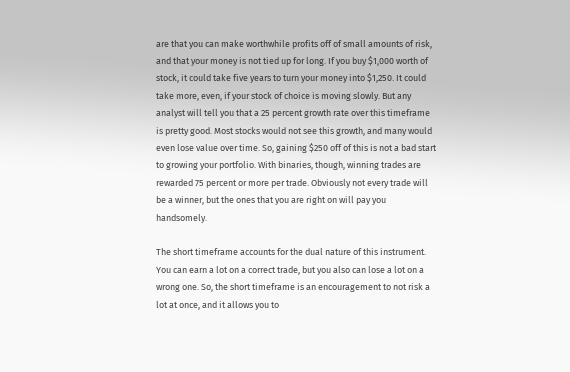are that you can make worthwhile profits off of small amounts of risk, and that your money is not tied up for long. If you buy $1,000 worth of stock, it could take five years to turn your money into $1,250. It could take more, even, if your stock of choice is moving slowly. But any analyst will tell you that a 25 percent growth rate over this timeframe is pretty good. Most stocks would not see this growth, and many would even lose value over time. So, gaining $250 off of this is not a bad start to growing your portfolio. With binaries, though, winning trades are rewarded 75 percent or more per trade. Obviously not every trade will be a winner, but the ones that you are right on will pay you handsomely.

The short timeframe accounts for the dual nature of this instrument. You can earn a lot on a correct trade, but you also can lose a lot on a wrong one. So, the short timeframe is an encouragement to not risk a lot at once, and it allows you to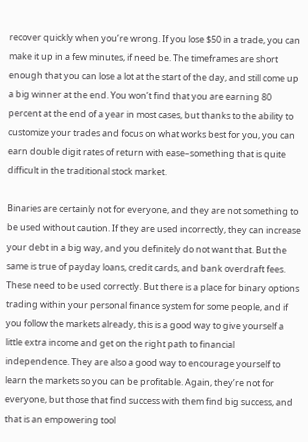recover quickly when you’re wrong. If you lose $50 in a trade, you can make it up in a few minutes, if need be. The timeframes are short enough that you can lose a lot at the start of the day, and still come up a big winner at the end. You won’t find that you are earning 80 percent at the end of a year in most cases, but thanks to the ability to customize your trades and focus on what works best for you, you can earn double digit rates of return with ease–something that is quite difficult in the traditional stock market.

Binaries are certainly not for everyone, and they are not something to be used without caution. If they are used incorrectly, they can increase your debt in a big way, and you definitely do not want that. But the same is true of payday loans, credit cards, and bank overdraft fees. These need to be used correctly. But there is a place for binary options trading within your personal finance system for some people, and if you follow the markets already, this is a good way to give yourself a little extra income and get on the right path to financial independence. They are also a good way to encourage yourself to learn the markets so you can be profitable. Again, they’re not for everyone, but those that find success with them find big success, and that is an empowering tool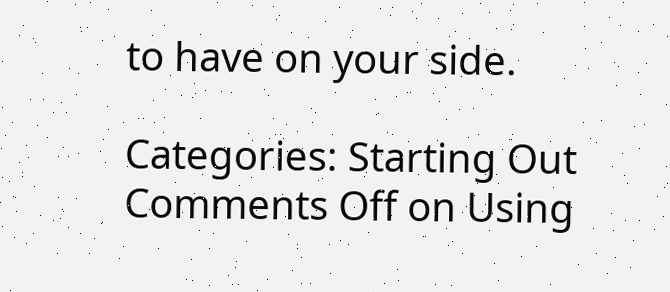to have on your side.

Categories: Starting Out
Comments Off on Using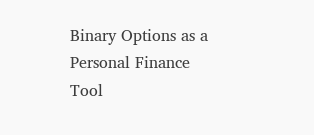Binary Options as a Personal Finance Tool